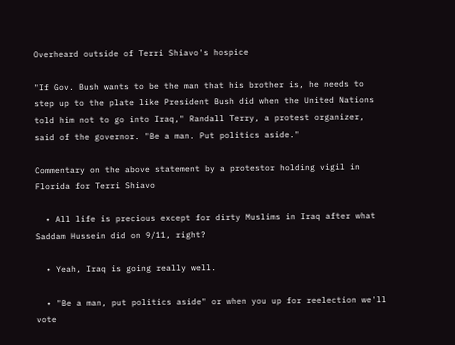Overheard outside of Terri Shiavo's hospice

"If Gov. Bush wants to be the man that his brother is, he needs to step up to the plate like President Bush did when the United Nations told him not to go into Iraq," Randall Terry, a protest organizer, said of the governor. "Be a man. Put politics aside."

Commentary on the above statement by a protestor holding vigil in Florida for Terri Shiavo

  • All life is precious except for dirty Muslims in Iraq after what Saddam Hussein did on 9/11, right?

  • Yeah, Iraq is going really well.

  • "Be a man, put politics aside" or when you up for reelection we'll vote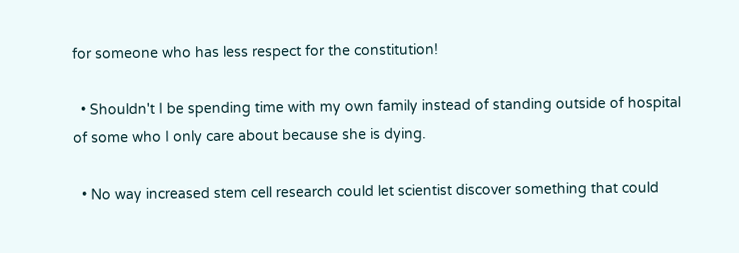for someone who has less respect for the constitution!

  • Shouldn't I be spending time with my own family instead of standing outside of hospital of some who I only care about because she is dying.

  • No way increased stem cell research could let scientist discover something that could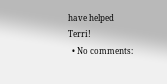have helped Terri!
  • No comments: